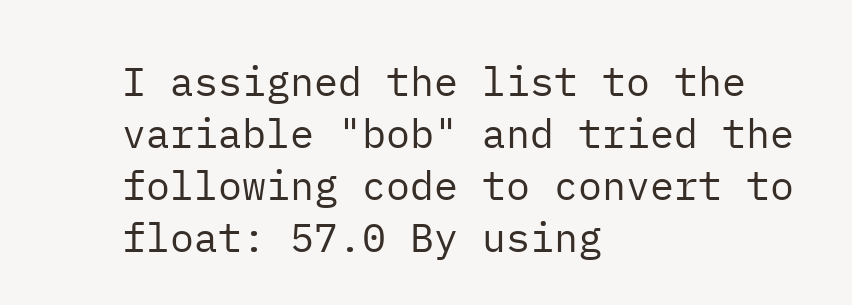I assigned the list to the variable "bob" and tried the following code to convert to float: 57.0 By using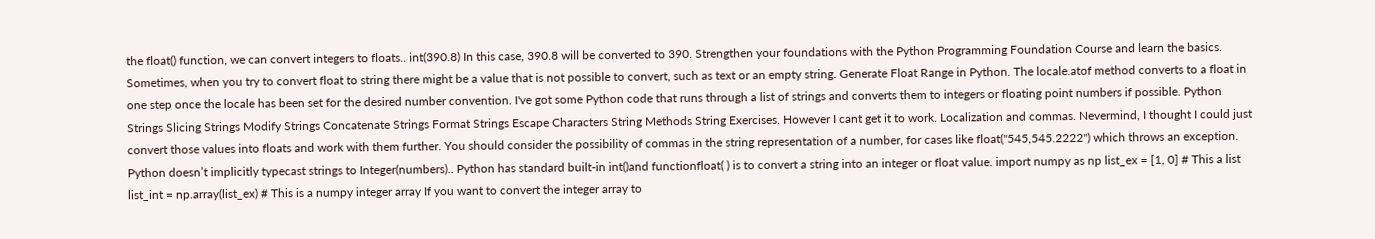the float() function, we can convert integers to floats.. int(390.8) In this case, 390.8 will be converted to 390. Strengthen your foundations with the Python Programming Foundation Course and learn the basics. Sometimes, when you try to convert float to string there might be a value that is not possible to convert, such as text or an empty string. Generate Float Range in Python. The locale.atof method converts to a float in one step once the locale has been set for the desired number convention. I've got some Python code that runs through a list of strings and converts them to integers or floating point numbers if possible. Python Strings Slicing Strings Modify Strings Concatenate Strings Format Strings Escape Characters String Methods String Exercises. However I cant get it to work. Localization and commas. Nevermind, I thought I could just convert those values into floats and work with them further. You should consider the possibility of commas in the string representation of a number, for cases like float("545,545.2222") which throws an exception. Python doesn’t implicitly typecast strings to Integer(numbers).. Python has standard built-in int()and functionfloat( ) is to convert a string into an integer or float value. import numpy as np list_ex = [1, 0] # This a list list_int = np.array(list_ex) # This is a numpy integer array If you want to convert the integer array to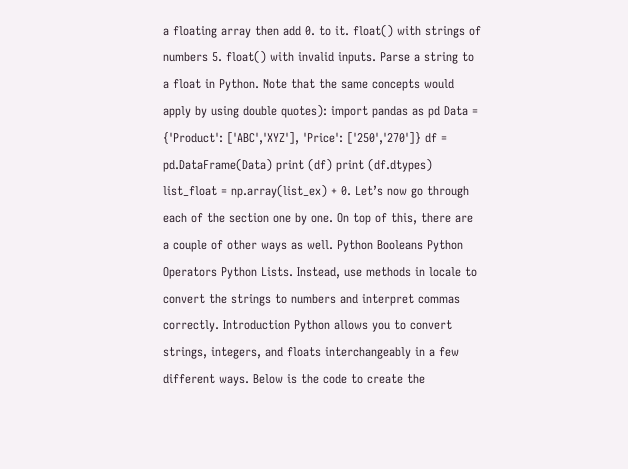a floating array then add 0. to it. float() with strings of numbers 5. float() with invalid inputs. Parse a string to a float in Python. Note that the same concepts would apply by using double quotes): import pandas as pd Data = {'Product': ['ABC','XYZ'], 'Price': ['250','270']} df = pd.DataFrame(Data) print (df) print (df.dtypes) list_float = np.array(list_ex) + 0. Let’s now go through each of the section one by one. On top of this, there are a couple of other ways as well. Python Booleans Python Operators Python Lists. Instead, use methods in locale to convert the strings to numbers and interpret commas correctly. Introduction Python allows you to convert strings, integers, and floats interchangeably in a few different ways. Below is the code to create the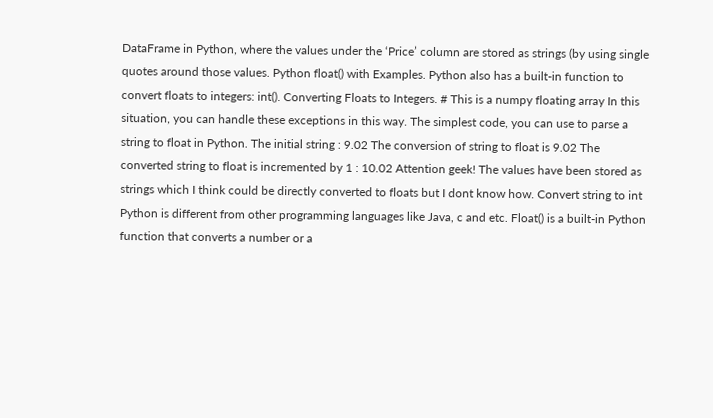DataFrame in Python, where the values under the ‘Price’ column are stored as strings (by using single quotes around those values. Python float() with Examples. Python also has a built-in function to convert floats to integers: int(). Converting Floats to Integers. # This is a numpy floating array In this situation, you can handle these exceptions in this way. The simplest code, you can use to parse a string to float in Python. The initial string : 9.02 The conversion of string to float is 9.02 The converted string to float is incremented by 1 : 10.02 Attention geek! The values have been stored as strings which I think could be directly converted to floats but I dont know how. Convert string to int Python is different from other programming languages like Java, c and etc. Float() is a built-in Python function that converts a number or a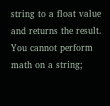string to a float value and returns the result. You cannot perform math on a string;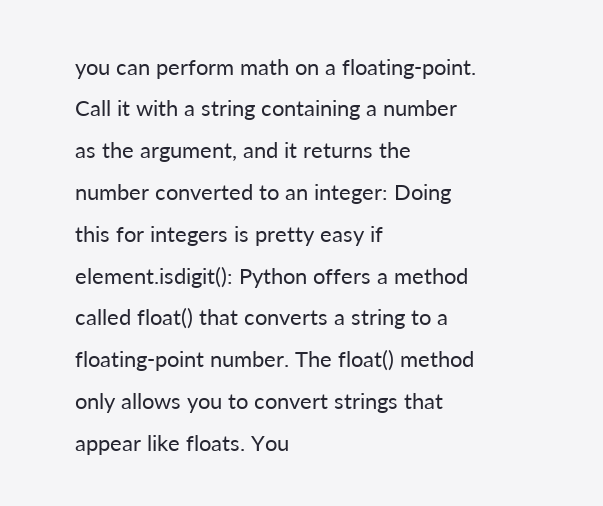you can perform math on a floating-point. Call it with a string containing a number as the argument, and it returns the number converted to an integer: Doing this for integers is pretty easy if element.isdigit(): Python offers a method called float() that converts a string to a floating-point number. The float() method only allows you to convert strings that appear like floats. You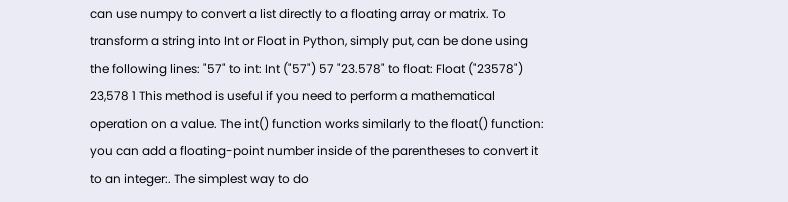can use numpy to convert a list directly to a floating array or matrix. To transform a string into Int or Float in Python, simply put, can be done using the following lines: "57" to int: Int ("57") 57 "23.578" to float: Float ("23578") 23,578 1 This method is useful if you need to perform a mathematical operation on a value. The int() function works similarly to the float() function: you can add a floating-point number inside of the parentheses to convert it to an integer:. The simplest way to do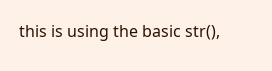this is using the basic str(),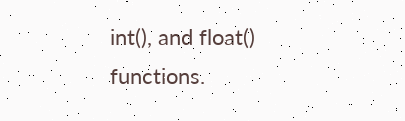int(), and float() functions.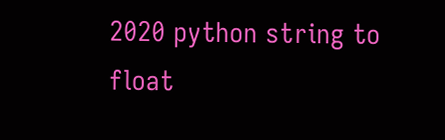2020 python string to float